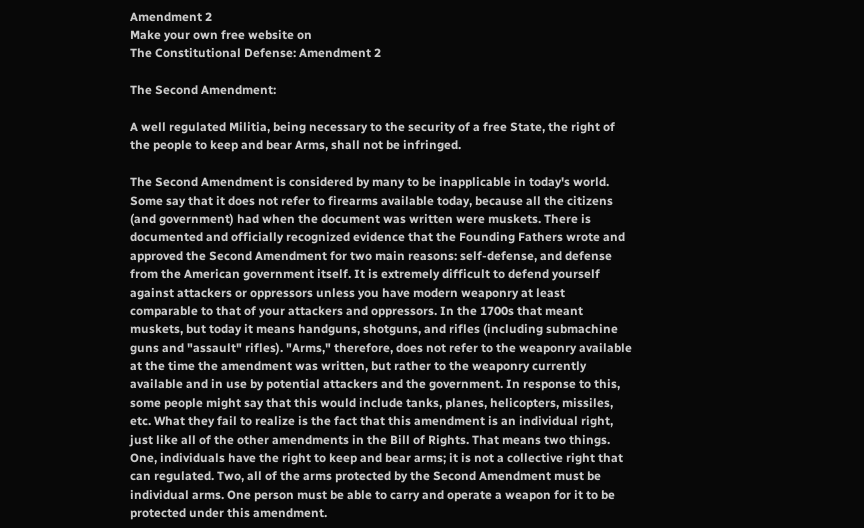Amendment 2
Make your own free website on
The Constitutional Defense: Amendment 2

The Second Amendment:

A well regulated Militia, being necessary to the security of a free State, the right of the people to keep and bear Arms, shall not be infringed.

The Second Amendment is considered by many to be inapplicable in today's world. Some say that it does not refer to firearms available today, because all the citizens (and government) had when the document was written were muskets. There is documented and officially recognized evidence that the Founding Fathers wrote and approved the Second Amendment for two main reasons: self-defense, and defense from the American government itself. It is extremely difficult to defend yourself against attackers or oppressors unless you have modern weaponry at least comparable to that of your attackers and oppressors. In the 1700s that meant muskets, but today it means handguns, shotguns, and rifles (including submachine guns and "assault" rifles). "Arms," therefore, does not refer to the weaponry available at the time the amendment was written, but rather to the weaponry currently available and in use by potential attackers and the government. In response to this, some people might say that this would include tanks, planes, helicopters, missiles, etc. What they fail to realize is the fact that this amendment is an individual right, just like all of the other amendments in the Bill of Rights. That means two things. One, individuals have the right to keep and bear arms; it is not a collective right that can regulated. Two, all of the arms protected by the Second Amendment must be individual arms. One person must be able to carry and operate a weapon for it to be protected under this amendment.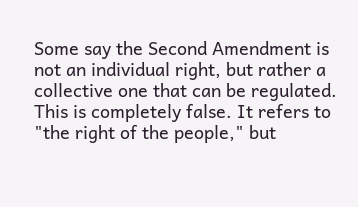Some say the Second Amendment is not an individual right, but rather a collective one that can be regulated. This is completely false. It refers to "the right of the people," but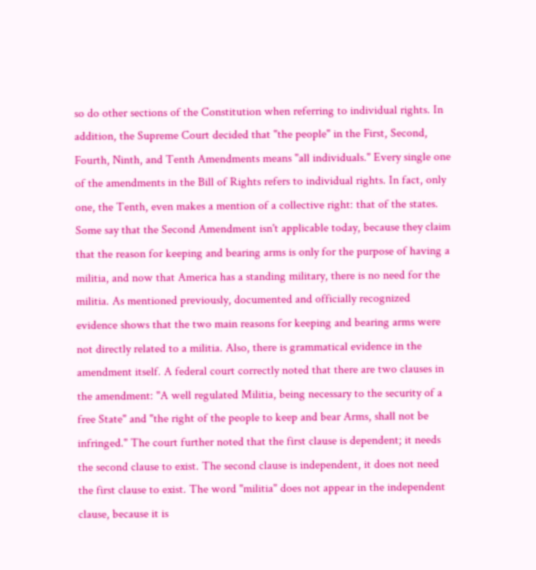so do other sections of the Constitution when referring to individual rights. In addition, the Supreme Court decided that "the people" in the First, Second, Fourth, Ninth, and Tenth Amendments means "all individuals." Every single one of the amendments in the Bill of Rights refers to individual rights. In fact, only one, the Tenth, even makes a mention of a collective right: that of the states.
Some say that the Second Amendment isn't applicable today, because they claim that the reason for keeping and bearing arms is only for the purpose of having a militia, and now that America has a standing military, there is no need for the militia. As mentioned previously, documented and officially recognized evidence shows that the two main reasons for keeping and bearing arms were not directly related to a militia. Also, there is grammatical evidence in the amendment itself. A federal court correctly noted that there are two clauses in the amendment: "A well regulated Militia, being necessary to the security of a free State" and "the right of the people to keep and bear Arms, shall not be infringed." The court further noted that the first clause is dependent; it needs the second clause to exist. The second clause is independent, it does not need the first clause to exist. The word "militia" does not appear in the independent clause, because it is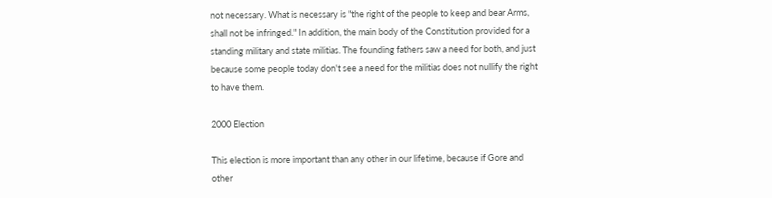not necessary. What is necessary is "the right of the people to keep and bear Arms, shall not be infringed." In addition, the main body of the Constitution provided for a standing military and state militias. The founding fathers saw a need for both, and just because some people today don't see a need for the militias does not nullify the right to have them.

2000 Election

This election is more important than any other in our lifetime, because if Gore and other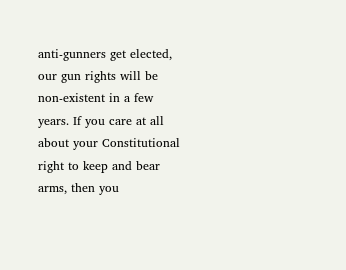anti-gunners get elected, our gun rights will be non-existent in a few years. If you care at all about your Constitutional right to keep and bear arms, then you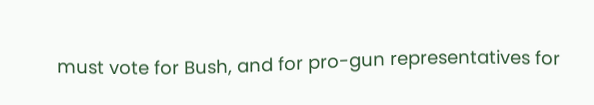must vote for Bush, and for pro-gun representatives for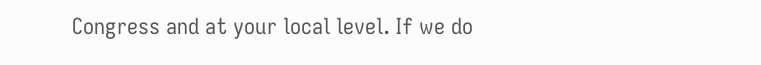Congress and at your local level. If we do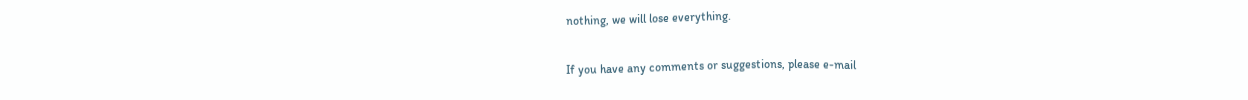nothing, we will lose everything.

If you have any comments or suggestions, please e-mail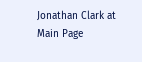Jonathan Clark at
Main Page